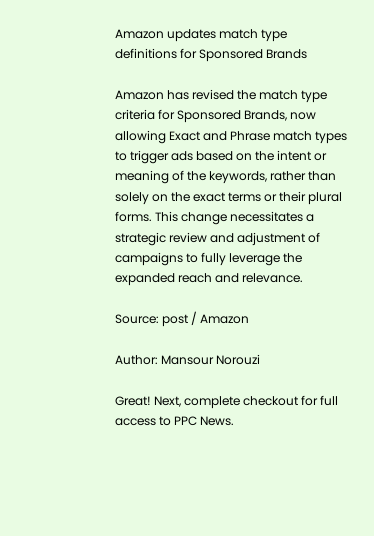Amazon updates match type definitions for Sponsored Brands

Amazon has revised the match type criteria for Sponsored Brands, now allowing Exact and Phrase match types to trigger ads based on the intent or meaning of the keywords, rather than solely on the exact terms or their plural forms. This change necessitates a strategic review and adjustment of campaigns to fully leverage the expanded reach and relevance.

Source: post / Amazon

Author: Mansour Norouzi

Great! Next, complete checkout for full access to PPC News.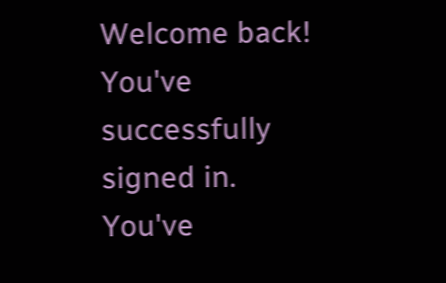Welcome back! You've successfully signed in.
You've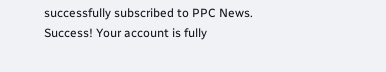successfully subscribed to PPC News.
Success! Your account is fully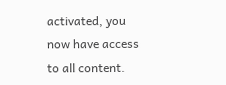activated, you now have access to all content.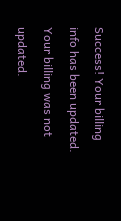Success! Your billing info has been updated.
Your billing was not updated.